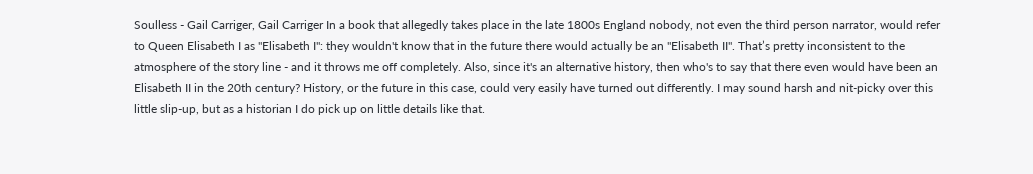Soulless - Gail Carriger, Gail Carriger In a book that allegedly takes place in the late 1800s England nobody, not even the third person narrator, would refer to Queen Elisabeth I as "Elisabeth I": they wouldn't know that in the future there would actually be an "Elisabeth II". That’s pretty inconsistent to the atmosphere of the story line - and it throws me off completely. Also, since it's an alternative history, then who's to say that there even would have been an Elisabeth II in the 20th century? History, or the future in this case, could very easily have turned out differently. I may sound harsh and nit-picky over this little slip-up, but as a historian I do pick up on little details like that.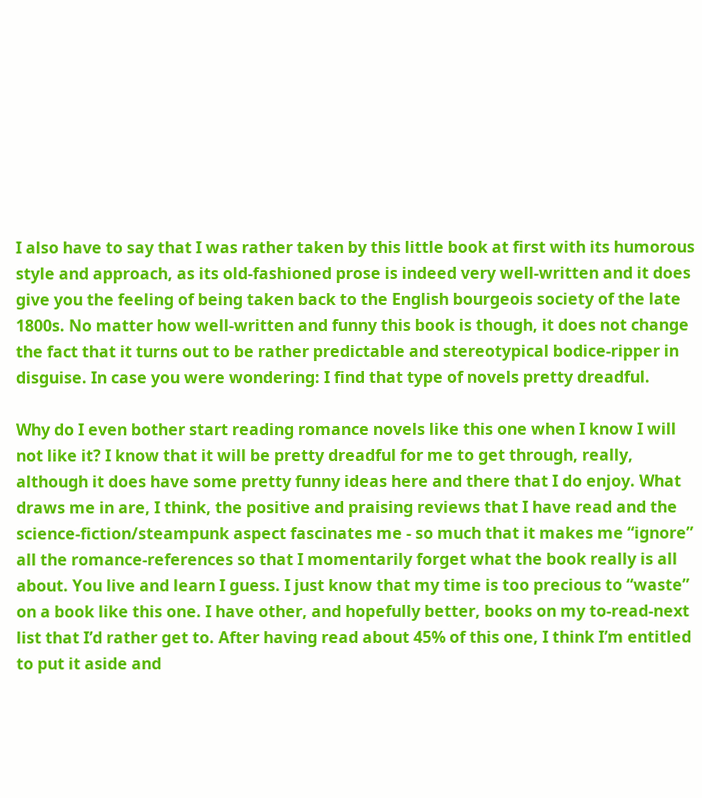I also have to say that I was rather taken by this little book at first with its humorous style and approach, as its old-fashioned prose is indeed very well-written and it does give you the feeling of being taken back to the English bourgeois society of the late 1800s. No matter how well-written and funny this book is though, it does not change the fact that it turns out to be rather predictable and stereotypical bodice-ripper in disguise. In case you were wondering: I find that type of novels pretty dreadful.

Why do I even bother start reading romance novels like this one when I know I will not like it? I know that it will be pretty dreadful for me to get through, really, although it does have some pretty funny ideas here and there that I do enjoy. What draws me in are, I think, the positive and praising reviews that I have read and the science-fiction/steampunk aspect fascinates me - so much that it makes me “ignore” all the romance-references so that I momentarily forget what the book really is all about. You live and learn I guess. I just know that my time is too precious to “waste” on a book like this one. I have other, and hopefully better, books on my to-read-next list that I’d rather get to. After having read about 45% of this one, I think I’m entitled to put it aside and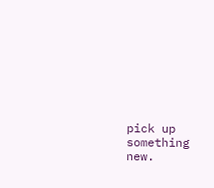pick up something new.